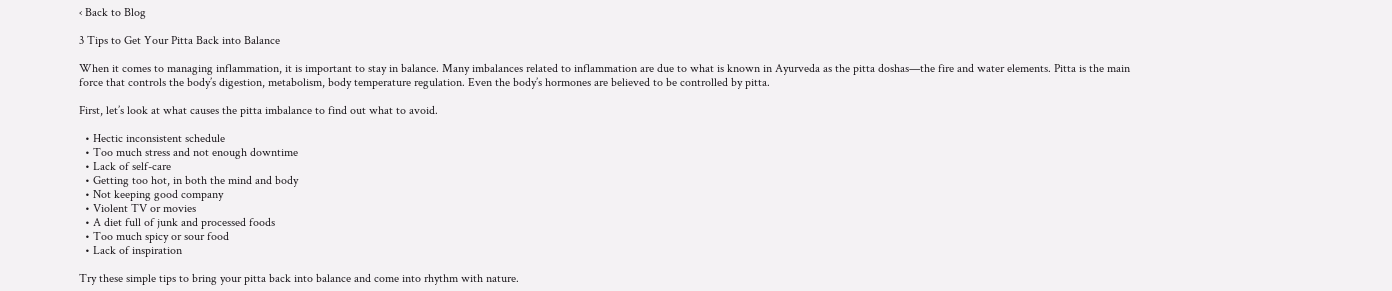‹ Back to Blog

3 Tips to Get Your Pitta Back into Balance

When it comes to managing inflammation, it is important to stay in balance. Many imbalances related to inflammation are due to what is known in Ayurveda as the pitta doshas—the fire and water elements. Pitta is the main force that controls the body’s digestion, metabolism, body temperature regulation. Even the body’s hormones are believed to be controlled by pitta.

First, let’s look at what causes the pitta imbalance to find out what to avoid.

  • Hectic inconsistent schedule
  • Too much stress and not enough downtime
  • Lack of self-care
  • Getting too hot, in both the mind and body
  • Not keeping good company
  • Violent TV or movies
  • A diet full of junk and processed foods
  • Too much spicy or sour food
  • Lack of inspiration

Try these simple tips to bring your pitta back into balance and come into rhythm with nature.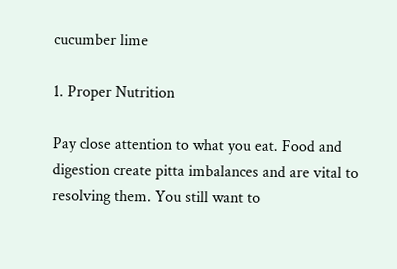cucumber lime

1. Proper Nutrition

Pay close attention to what you eat. Food and digestion create pitta imbalances and are vital to resolving them. You still want to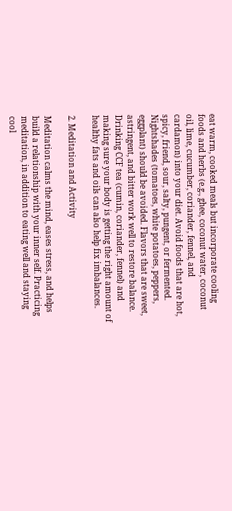eat warm, cooked meals but incorporate cooling foods and herbs (e.g., ghee, coconut water, coconut oil, lime, cucumber, coriander, fennel, and cardamon) into your diet. Avoid foods that are hot, spicy, friend, sour, salty, pungent, or fermented. Nightshades (tomatoes, white potatoes, peppers, eggplant) should be avoided. Flavors that are sweet, astringent, and bitter work well to restore balance. Drinking CCF tea (cumin, coriander, fennel) and making sure your body is getting the right amount of healthy fats and oils can also help fix imbalances.

2. Meditation and Activity

Meditation calms the mind, eases stress, and helps build a relationship with your inner self. Practicing meditation, in addition to eating well and staying cool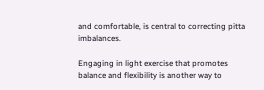and comfortable, is central to correcting pitta imbalances.

Engaging in light exercise that promotes balance and flexibility is another way to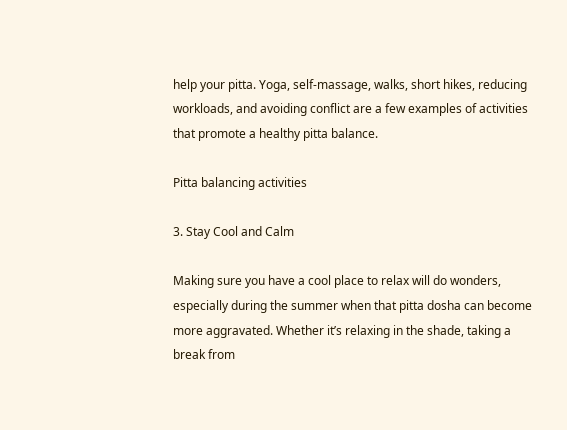help your pitta. Yoga, self-massage, walks, short hikes, reducing workloads, and avoiding conflict are a few examples of activities that promote a healthy pitta balance.

Pitta balancing activities

3. Stay Cool and Calm

Making sure you have a cool place to relax will do wonders, especially during the summer when that pitta dosha can become more aggravated. Whether it’s relaxing in the shade, taking a break from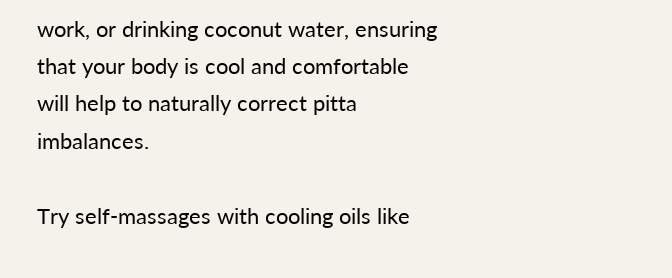work, or drinking coconut water, ensuring that your body is cool and comfortable will help to naturally correct pitta imbalances.

Try self-massages with cooling oils like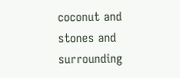coconut and stones and surrounding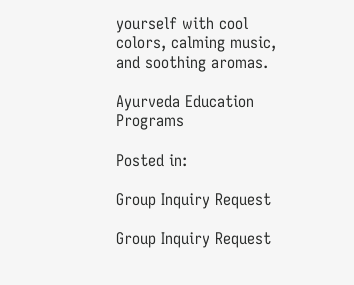yourself with cool colors, calming music, and soothing aromas.

Ayurveda Education Programs

Posted in:

Group Inquiry Request

Group Inquiry Request